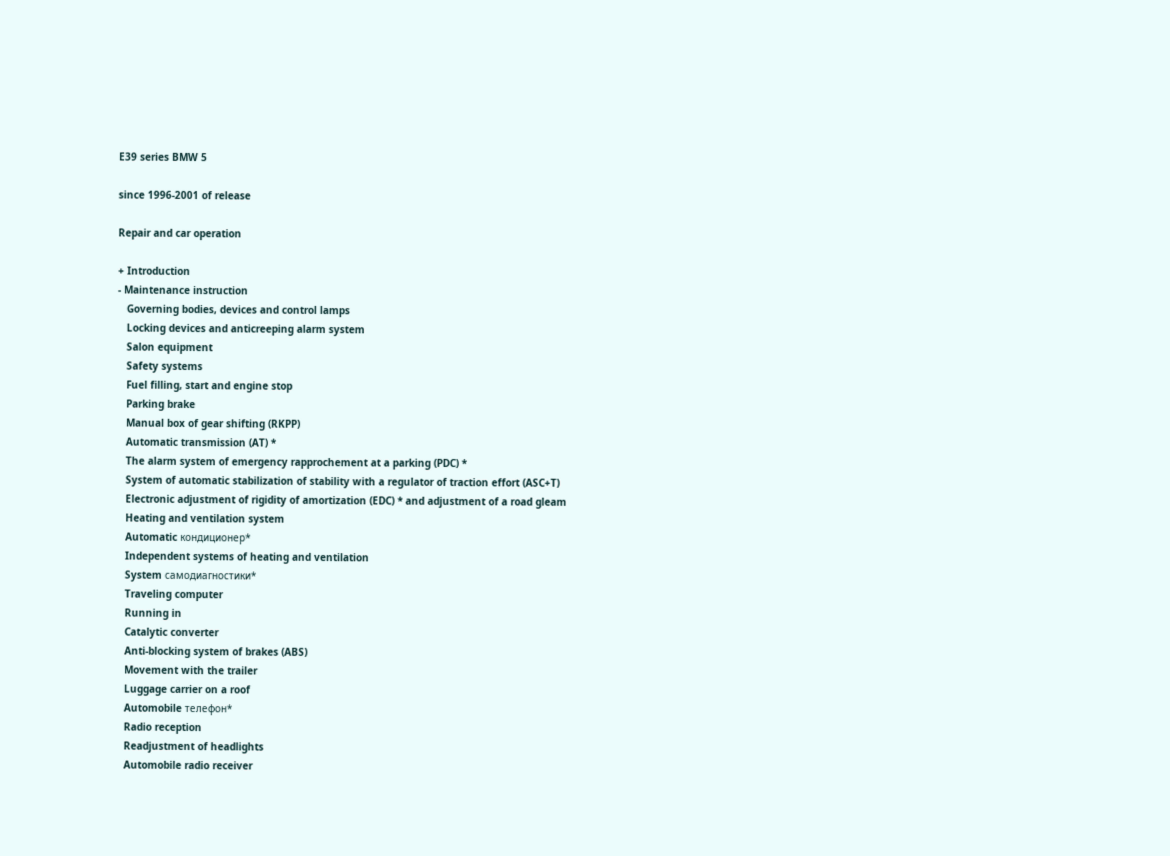E39 series BMW 5

since 1996-2001 of release

Repair and car operation

+ Introduction
- Maintenance instruction
   Governing bodies, devices and control lamps
   Locking devices and anticreeping alarm system
   Salon equipment
   Safety systems
   Fuel filling, start and engine stop
   Parking brake
   Manual box of gear shifting (RKPP)
   Automatic transmission (AT) *
   The alarm system of emergency rapprochement at a parking (PDC) *
   System of automatic stabilization of stability with a regulator of traction effort (ASC+T)
   Electronic adjustment of rigidity of amortization (EDC) * and adjustment of a road gleam
   Heating and ventilation system
   Automatic кондиционер*
   Independent systems of heating and ventilation
   System самодиагностики*
   Traveling computer
   Running in
   Catalytic converter
   Anti-blocking system of brakes (ABS)
   Movement with the trailer
   Luggage carrier on a roof
   Automobile телефон*
   Radio reception
   Readjustment of headlights
   Automobile radio receiver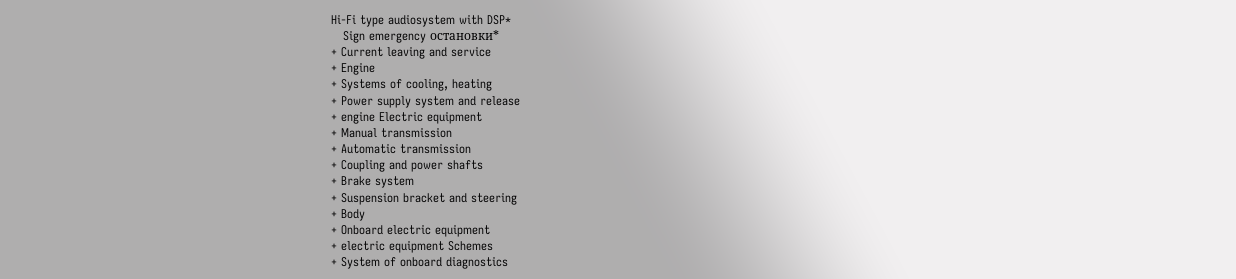Hi-Fi type audiosystem with DSP*
   Sign emergency остановки*
+ Current leaving and service
+ Engine
+ Systems of cooling, heating
+ Power supply system and release
+ engine Electric equipment
+ Manual transmission
+ Automatic transmission
+ Coupling and power shafts
+ Brake system
+ Suspension bracket and steering
+ Body
+ Onboard electric equipment
+ electric equipment Schemes
+ System of onboard diagnostics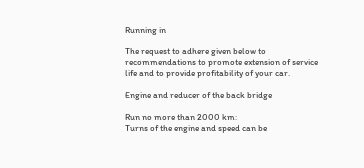Running in

The request to adhere given below to recommendations to promote extension of service life and to provide profitability of your car.

Engine and reducer of the back bridge

Run no more than 2000 km:
Turns of the engine and speed can be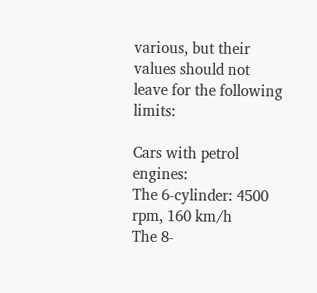various, but their values should not leave for the following limits:

Cars with petrol engines:
The 6-cylinder: 4500 rpm, 160 km/h
The 8-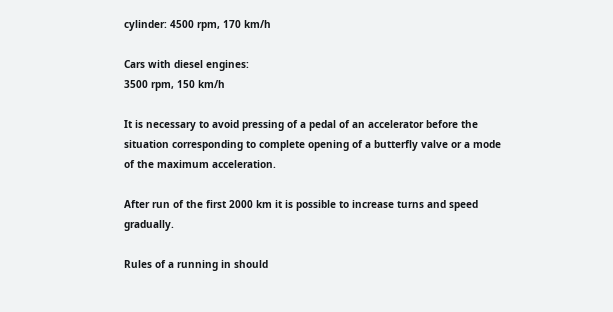cylinder: 4500 rpm, 170 km/h

Cars with diesel engines:
3500 rpm, 150 km/h

It is necessary to avoid pressing of a pedal of an accelerator before the situation corresponding to complete opening of a butterfly valve or a mode of the maximum acceleration.

After run of the first 2000 km it is possible to increase turns and speed gradually.

Rules of a running in should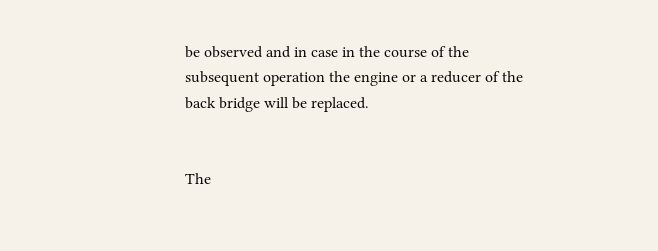be observed and in case in the course of the subsequent operation the engine or a reducer of the back bridge will be replaced.


The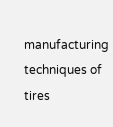manufacturing techniques of tires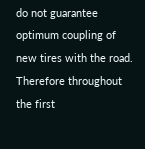do not guarantee optimum coupling of new tires with the road. Therefore throughout the first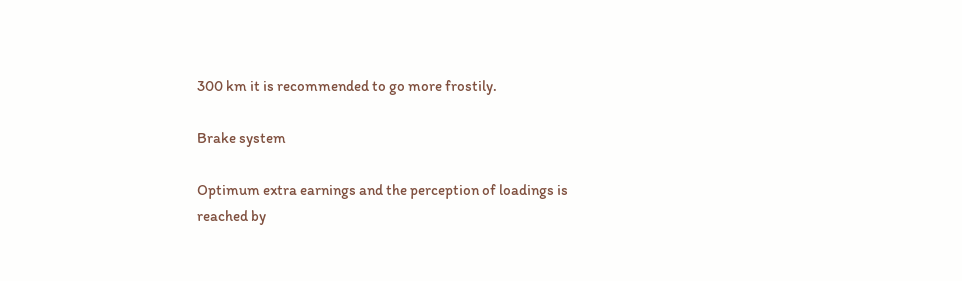300 km it is recommended to go more frostily.

Brake system

Optimum extra earnings and the perception of loadings is reached by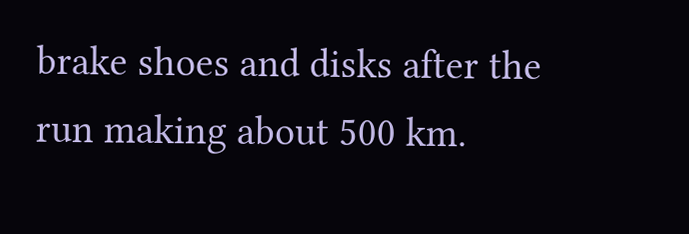brake shoes and disks after the run making about 500 km.